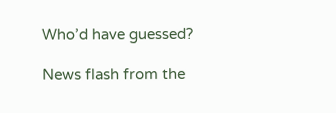Who’d have guessed?

News flash from the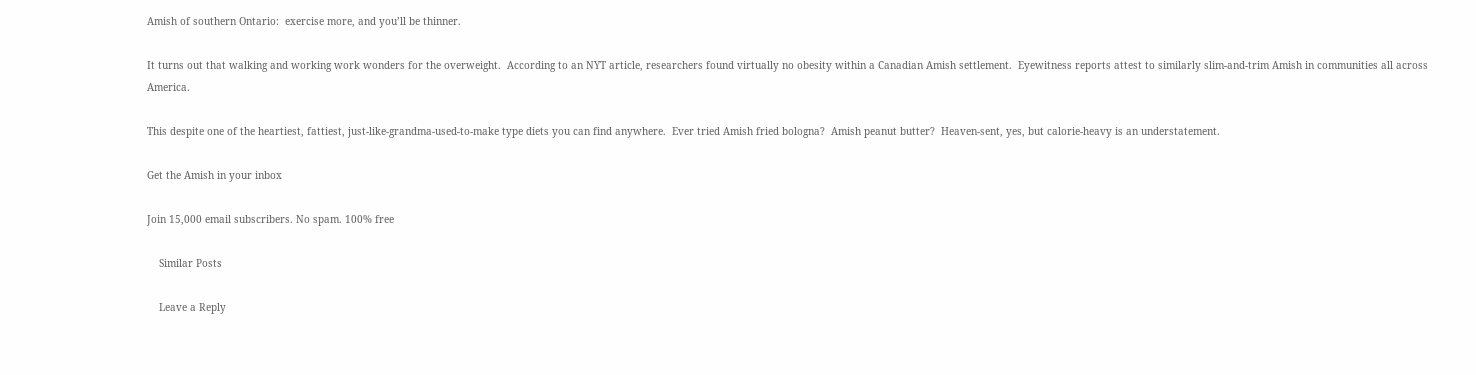Amish of southern Ontario:  exercise more, and you’ll be thinner.

It turns out that walking and working work wonders for the overweight.  According to an NYT article, researchers found virtually no obesity within a Canadian Amish settlement.  Eyewitness reports attest to similarly slim-and-trim Amish in communities all across America.

This despite one of the heartiest, fattiest, just-like-grandma-used-to-make type diets you can find anywhere.  Ever tried Amish fried bologna?  Amish peanut butter?  Heaven-sent, yes, but calorie-heavy is an understatement.

Get the Amish in your inbox

Join 15,000 email subscribers. No spam. 100% free

    Similar Posts

    Leave a Reply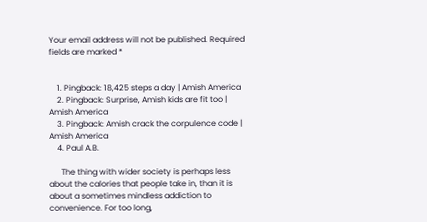Your email address will not be published. Required fields are marked *


    1. Pingback: 18,425 steps a day | Amish America
    2. Pingback: Surprise, Amish kids are fit too | Amish America
    3. Pingback: Amish crack the corpulence code | Amish America
    4. Paul A.B.

      The thing with wider society is perhaps less about the calories that people take in, than it is about a sometimes mindless addiction to convenience. For too long,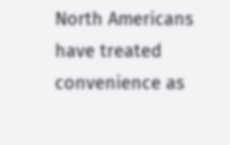North Americans have treated convenience as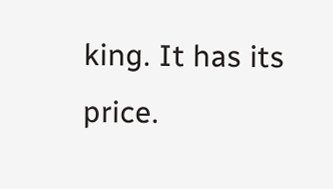king. It has its price.